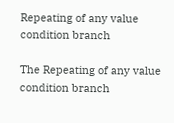Repeating of any value condition branch

The Repeating of any value condition branch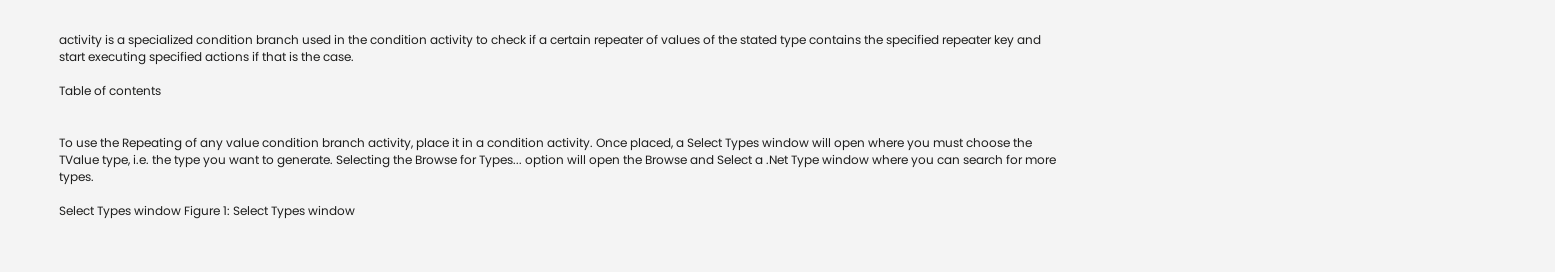activity is a specialized condition branch used in the condition activity to check if a certain repeater of values of the stated type contains the specified repeater key and start executing specified actions if that is the case.

Table of contents


To use the Repeating of any value condition branch activity, place it in a condition activity. Once placed, a Select Types window will open where you must choose the TValue type, i.e. the type you want to generate. Selecting the Browse for Types... option will open the Browse and Select a .Net Type window where you can search for more types.

Select Types window Figure 1: Select Types window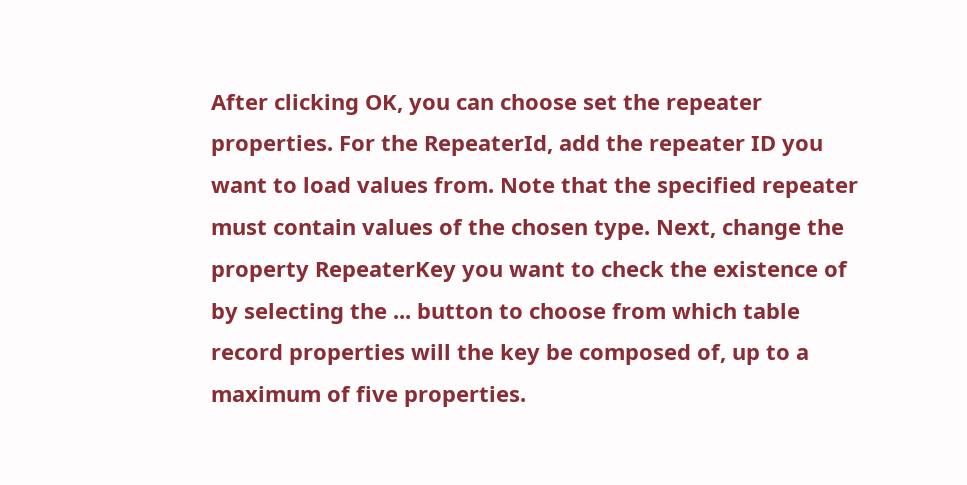After clicking OK, you can choose set the repeater properties. For the RepeaterId, add the repeater ID you want to load values from. Note that the specified repeater must contain values of the chosen type. Next, change the property RepeaterKey you want to check the existence of by selecting the ... button to choose from which table record properties will the key be composed of, up to a maximum of five properties.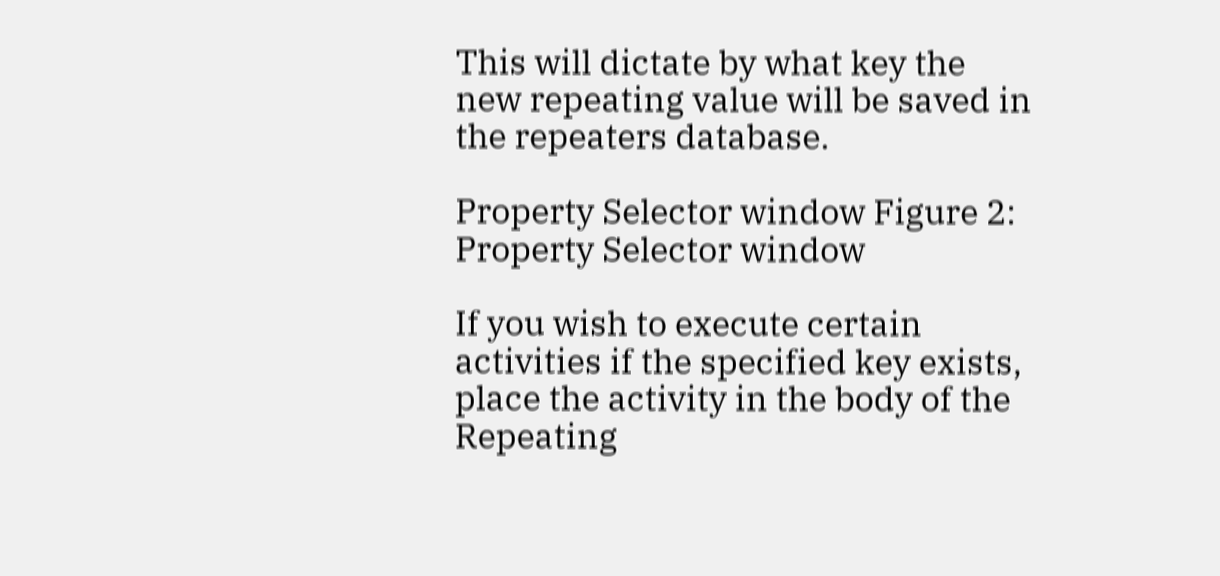This will dictate by what key the new repeating value will be saved in the repeaters database.

Property Selector window Figure 2: Property Selector window

If you wish to execute certain activities if the specified key exists, place the activity in the body of the Repeating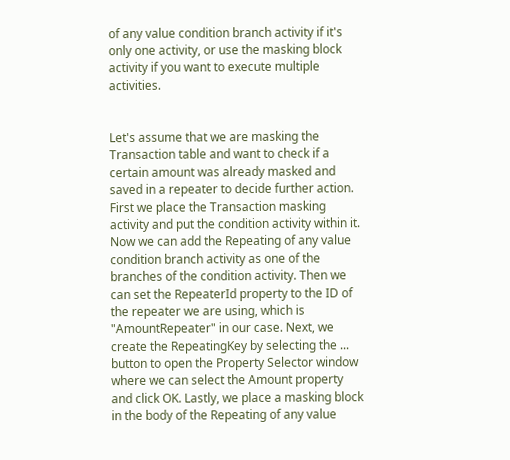of any value condition branch activity if it's only one activity, or use the masking block activity if you want to execute multiple activities.


Let's assume that we are masking the Transaction table and want to check if a certain amount was already masked and saved in a repeater to decide further action. First we place the Transaction masking activity and put the condition activity within it. Now we can add the Repeating of any value condition branch activity as one of the branches of the condition activity. Then we can set the RepeaterId property to the ID of the repeater we are using, which is "AmountRepeater" in our case. Next, we create the RepeatingKey by selecting the ... button to open the Property Selector window where we can select the Amount property and click OK. Lastly, we place a masking block in the body of the Repeating of any value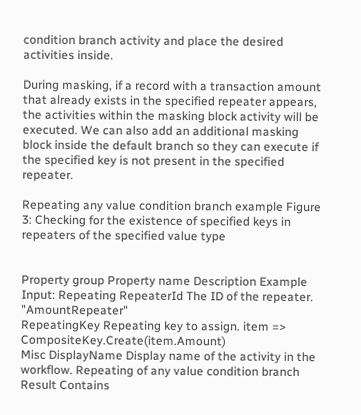condition branch activity and place the desired activities inside.

During masking, if a record with a transaction amount that already exists in the specified repeater appears, the activities within the masking block activity will be executed. We can also add an additional masking block inside the default branch so they can execute if the specified key is not present in the specified repeater.

Repeating any value condition branch example Figure 3: Checking for the existence of specified keys in repeaters of the specified value type


Property group Property name Description Example
Input: Repeating RepeaterId The ID of the repeater. "AmountRepeater"
RepeatingKey Repeating key to assign. item => CompositeKey.Create(item.Amount)
Misc DisplayName Display name of the activity in the workflow. Repeating of any value condition branch
Result Contains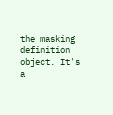the masking definition object. It's a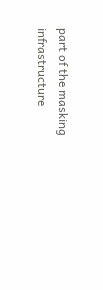part of the masking infrastructure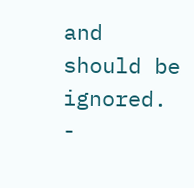and should be ignored. -